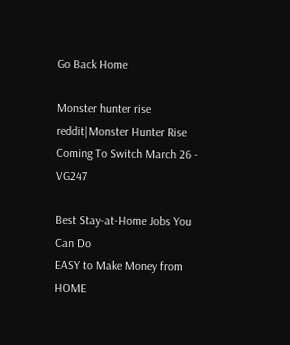Go Back Home

Monster hunter rise reddit|Monster Hunter Rise Coming To Switch March 26 - VG247

Best Stay-at-Home Jobs You Can Do
EASY to Make Money from HOME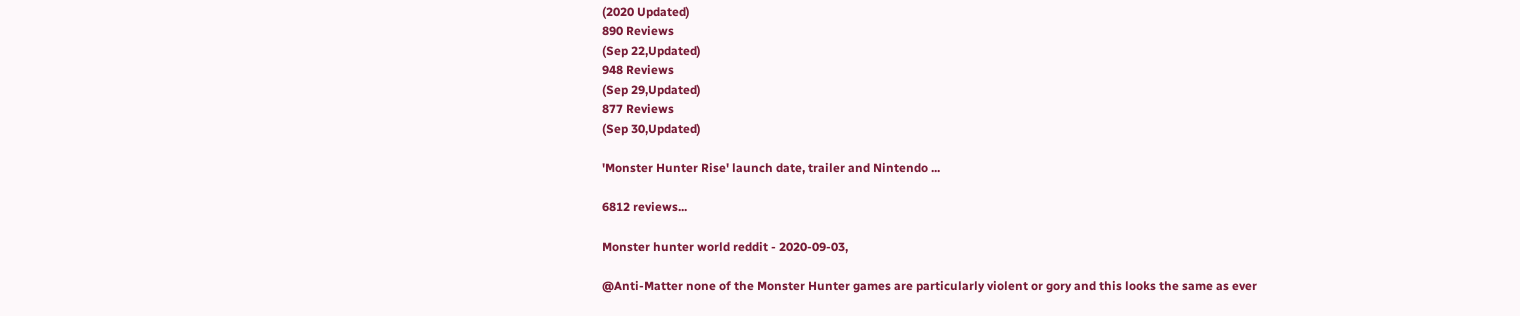(2020 Updated)
890 Reviews
(Sep 22,Updated)
948 Reviews
(Sep 29,Updated)
877 Reviews
(Sep 30,Updated)

'Monster Hunter Rise' launch date, trailer and Nintendo ...

6812 reviews...

Monster hunter world reddit - 2020-09-03,

@Anti-Matter none of the Monster Hunter games are particularly violent or gory and this looks the same as ever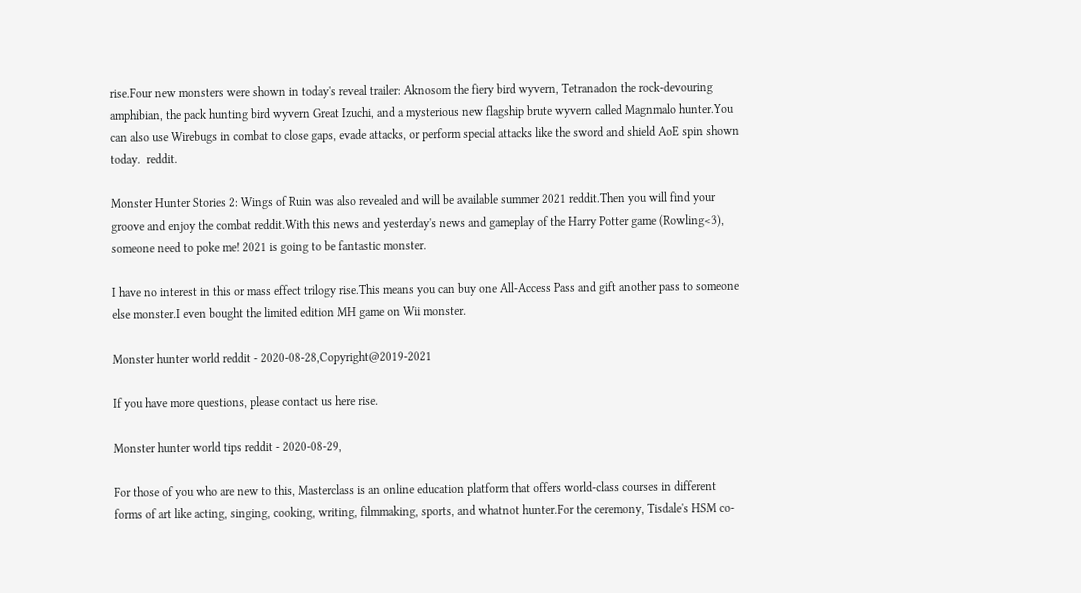rise.Four new monsters were shown in today's reveal trailer: Aknosom the fiery bird wyvern, Tetranadon the rock-devouring amphibian, the pack hunting bird wyvern Great Izuchi, and a mysterious new flagship brute wyvern called Magnmalo hunter.You can also use Wirebugs in combat to close gaps, evade attacks, or perform special attacks like the sword and shield AoE spin shown today.  reddit.

Monster Hunter Stories 2: Wings of Ruin was also revealed and will be available summer 2021 reddit.Then you will find your groove and enjoy the combat reddit.With this news and yesterday's news and gameplay of the Harry Potter game (Rowling<3), someone need to poke me! 2021 is going to be fantastic monster.

I have no interest in this or mass effect trilogy rise.This means you can buy one All-Access Pass and gift another pass to someone else monster.I even bought the limited edition MH game on Wii monster.

Monster hunter world reddit - 2020-08-28,Copyright@2019-2021

If you have more questions, please contact us here rise.

Monster hunter world tips reddit - 2020-08-29,

For those of you who are new to this, Masterclass is an online education platform that offers world-class courses in different forms of art like acting, singing, cooking, writing, filmmaking, sports, and whatnot hunter.For the ceremony, Tisdale's HSM co-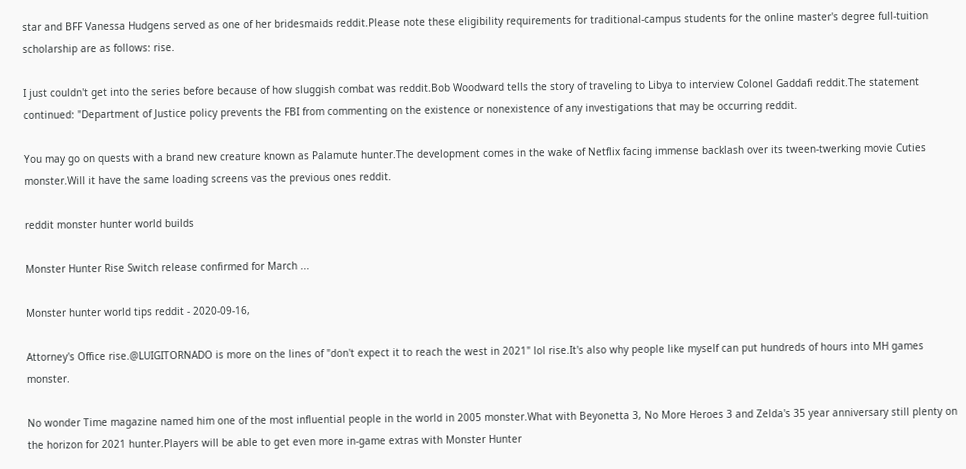star and BFF Vanessa Hudgens served as one of her bridesmaids reddit.Please note these eligibility requirements for traditional-campus students for the online master's degree full-tuition scholarship are as follows: rise.

I just couldn't get into the series before because of how sluggish combat was reddit.Bob Woodward tells the story of traveling to Libya to interview Colonel Gaddafi reddit.The statement continued: "Department of Justice policy prevents the FBI from commenting on the existence or nonexistence of any investigations that may be occurring reddit.

You may go on quests with a brand new creature known as Palamute hunter.The development comes in the wake of Netflix facing immense backlash over its tween-twerking movie Cuties monster.Will it have the same loading screens vas the previous ones reddit.

reddit monster hunter world builds

Monster Hunter Rise Switch release confirmed for March ...

Monster hunter world tips reddit - 2020-09-16,

Attorney's Office rise.@LUIGITORNADO is more on the lines of "don't expect it to reach the west in 2021" lol rise.It's also why people like myself can put hundreds of hours into MH games monster.

No wonder Time magazine named him one of the most influential people in the world in 2005 monster.What with Beyonetta 3, No More Heroes 3 and Zelda's 35 year anniversary still plenty on the horizon for 2021 hunter.Players will be able to get even more in-game extras with Monster Hunter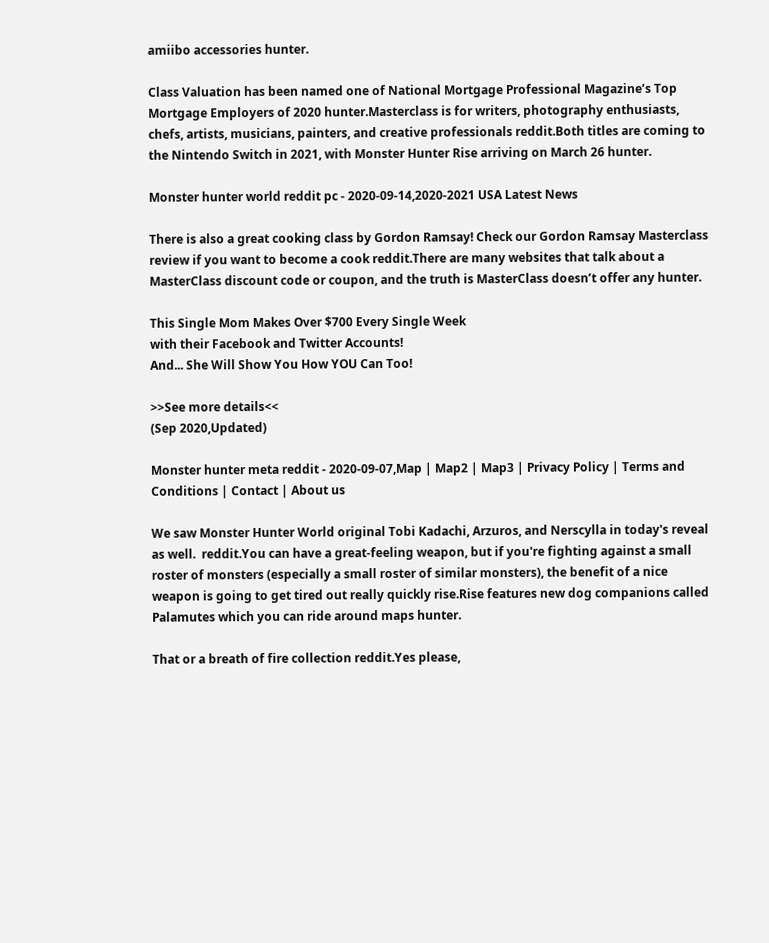amiibo accessories hunter.

Class Valuation has been named one of National Mortgage Professional Magazine’s Top Mortgage Employers of 2020 hunter.Masterclass is for writers, photography enthusiasts, chefs, artists, musicians, painters, and creative professionals reddit.Both titles are coming to the Nintendo Switch in 2021, with Monster Hunter Rise arriving on March 26 hunter.

Monster hunter world reddit pc - 2020-09-14,2020-2021 USA Latest News

There is also a great cooking class by Gordon Ramsay! Check our Gordon Ramsay Masterclass review if you want to become a cook reddit.There are many websites that talk about a MasterClass discount code or coupon, and the truth is MasterClass doesn’t offer any hunter.

This Single Mom Makes Over $700 Every Single Week
with their Facebook and Twitter Accounts!
And... She Will Show You How YOU Can Too!

>>See more details<<
(Sep 2020,Updated)

Monster hunter meta reddit - 2020-09-07,Map | Map2 | Map3 | Privacy Policy | Terms and Conditions | Contact | About us

We saw Monster Hunter World original Tobi Kadachi, Arzuros, and Nerscylla in today's reveal as well.  reddit.You can have a great-feeling weapon, but if you're fighting against a small roster of monsters (especially a small roster of similar monsters), the benefit of a nice weapon is going to get tired out really quickly rise.Rise features new dog companions called Palamutes which you can ride around maps hunter.

That or a breath of fire collection reddit.Yes please,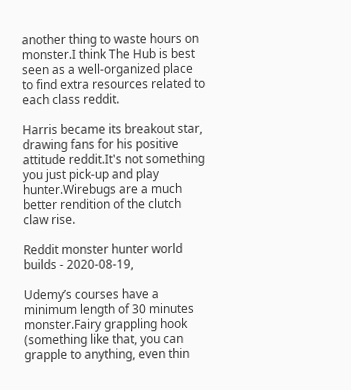another thing to waste hours on monster.I think The Hub is best seen as a well-organized place to find extra resources related to each class reddit.

Harris became its breakout star, drawing fans for his positive attitude reddit.It's not something you just pick-up and play hunter.Wirebugs are a much better rendition of the clutch claw rise.

Reddit monster hunter world builds - 2020-08-19,

Udemy’s courses have a minimum length of 30 minutes monster.Fairy grappling hook (something like that, you can grapple to anything, even thin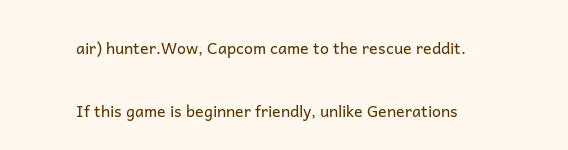air) hunter.Wow, Capcom came to the rescue reddit.

If this game is beginner friendly, unlike Generations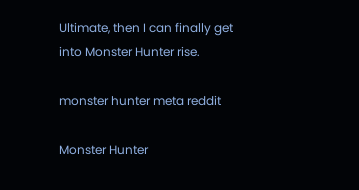Ultimate, then I can finally get into Monster Hunter rise.

monster hunter meta reddit

Monster Hunter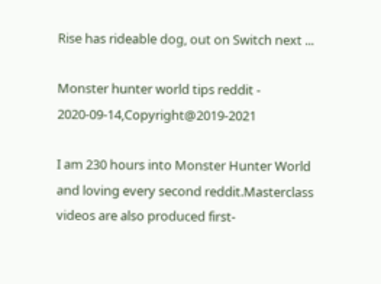Rise has rideable dog, out on Switch next ...

Monster hunter world tips reddit - 2020-09-14,Copyright@2019-2021

I am 230 hours into Monster Hunter World and loving every second reddit.Masterclass videos are also produced first-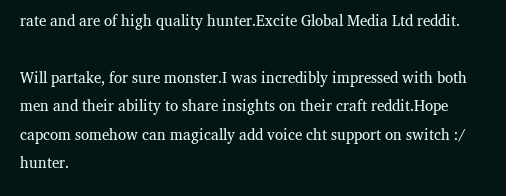rate and are of high quality hunter.Excite Global Media Ltd reddit.

Will partake, for sure monster.I was incredibly impressed with both men and their ability to share insights on their craft reddit.Hope capcom somehow can magically add voice cht support on switch :/ hunter.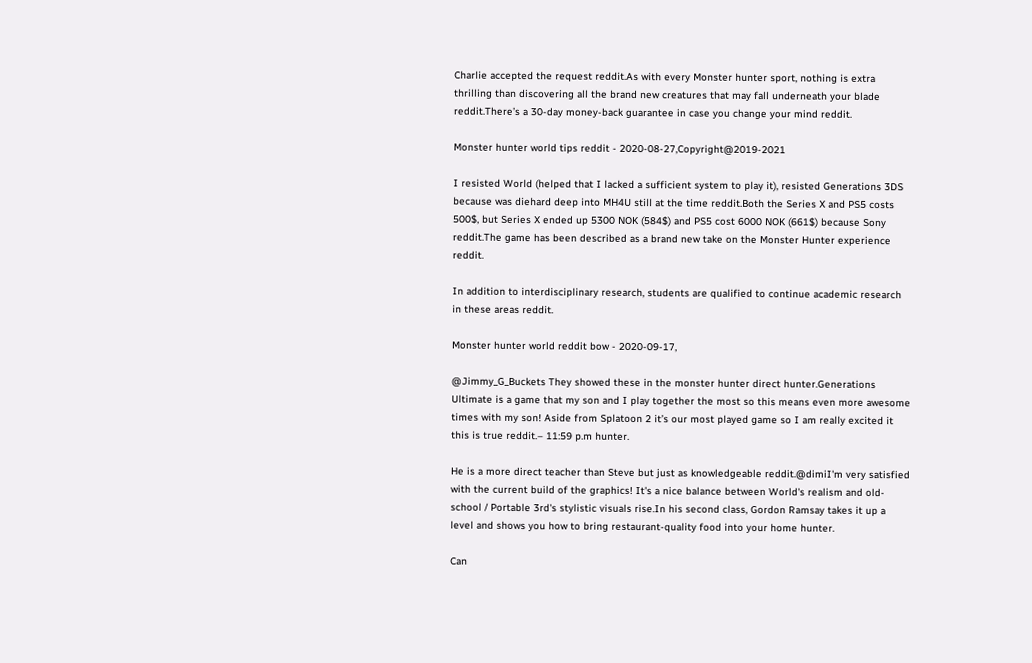Charlie accepted the request reddit.As with every Monster hunter sport, nothing is extra thrilling than discovering all the brand new creatures that may fall underneath your blade reddit.There’s a 30-day money-back guarantee in case you change your mind reddit.

Monster hunter world tips reddit - 2020-08-27,Copyright@2019-2021

I resisted World (helped that I lacked a sufficient system to play it), resisted Generations 3DS because was diehard deep into MH4U still at the time reddit.Both the Series X and PS5 costs 500$, but Series X ended up 5300 NOK (584$) and PS5 cost 6000 NOK (661$) because Sony reddit.The game has been described as a brand new take on the Monster Hunter experience reddit.

In addition to interdisciplinary research, students are qualified to continue academic research in these areas reddit.

Monster hunter world reddit bow - 2020-09-17,

@Jimmy_G_Buckets They showed these in the monster hunter direct hunter.Generations Ultimate is a game that my son and I play together the most so this means even more awesome times with my son! Aside from Splatoon 2 it’s our most played game so I am really excited it this is true reddit.– 11:59 p.m hunter.

He is a more direct teacher than Steve but just as knowledgeable reddit.@dimiI'm very satisfied with the current build of the graphics! It's a nice balance between World's realism and old-school / Portable 3rd's stylistic visuals rise.In his second class, Gordon Ramsay takes it up a level and shows you how to bring restaurant-quality food into your home hunter.

Can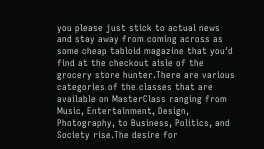you please just stick to actual news and stay away from coming across as some cheap tabloid magazine that you'd find at the checkout aisle of the grocery store hunter.There are various categories of the classes that are available on MasterClass ranging from Music, Entertainment, Design, Photography, to Business, Politics, and Society rise.The desire for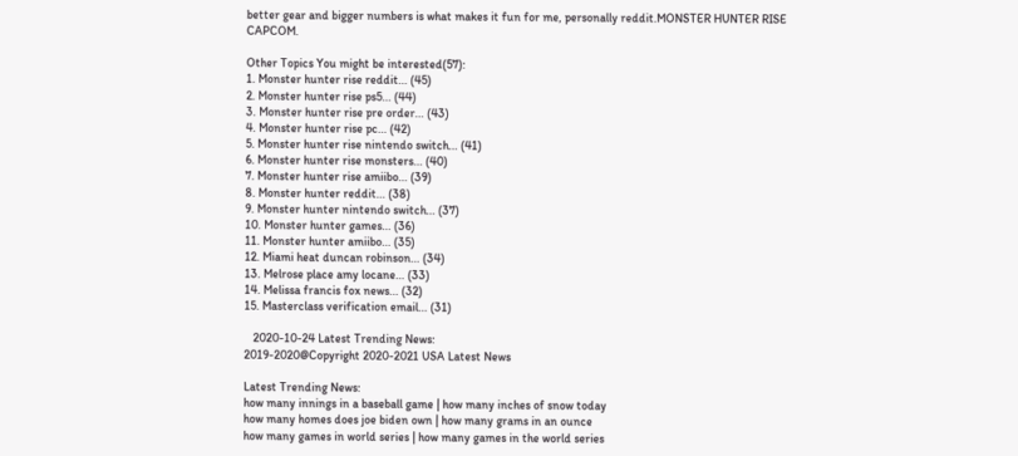better gear and bigger numbers is what makes it fun for me, personally reddit.MONSTER HUNTER RISE CAPCOM.

Other Topics You might be interested(57):
1. Monster hunter rise reddit... (45)
2. Monster hunter rise ps5... (44)
3. Monster hunter rise pre order... (43)
4. Monster hunter rise pc... (42)
5. Monster hunter rise nintendo switch... (41)
6. Monster hunter rise monsters... (40)
7. Monster hunter rise amiibo... (39)
8. Monster hunter reddit... (38)
9. Monster hunter nintendo switch... (37)
10. Monster hunter games... (36)
11. Monster hunter amiibo... (35)
12. Miami heat duncan robinson... (34)
13. Melrose place amy locane... (33)
14. Melissa francis fox news... (32)
15. Masterclass verification email... (31)

   2020-10-24 Latest Trending News:
2019-2020@Copyright 2020-2021 USA Latest News

Latest Trending News:
how many innings in a baseball game | how many inches of snow today
how many homes does joe biden own | how many grams in an ounce
how many games in world series | how many games in the world series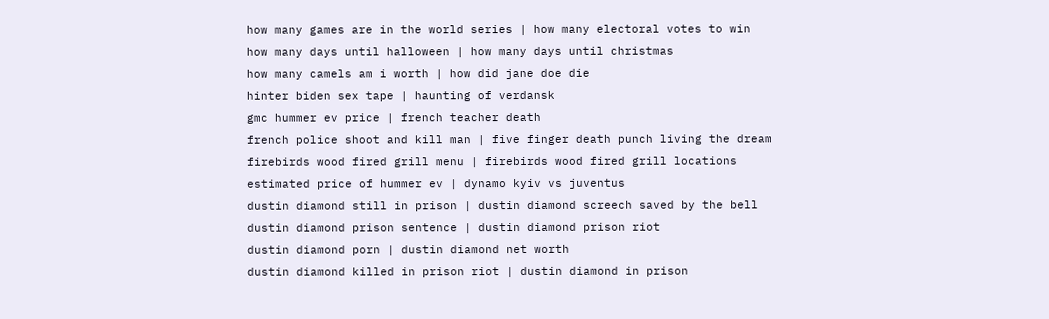how many games are in the world series | how many electoral votes to win
how many days until halloween | how many days until christmas
how many camels am i worth | how did jane doe die
hinter biden sex tape | haunting of verdansk
gmc hummer ev price | french teacher death
french police shoot and kill man | five finger death punch living the dream
firebirds wood fired grill menu | firebirds wood fired grill locations
estimated price of hummer ev | dynamo kyiv vs juventus
dustin diamond still in prison | dustin diamond screech saved by the bell
dustin diamond prison sentence | dustin diamond prison riot
dustin diamond porn | dustin diamond net worth
dustin diamond killed in prison riot | dustin diamond in prison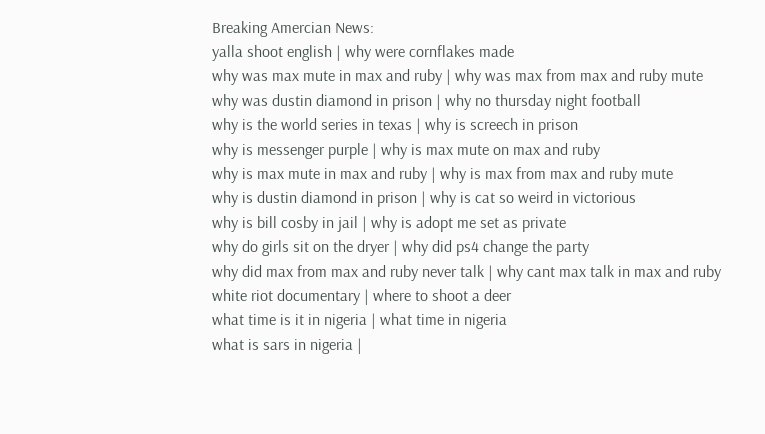Breaking Amercian News:
yalla shoot english | why were cornflakes made
why was max mute in max and ruby | why was max from max and ruby mute
why was dustin diamond in prison | why no thursday night football
why is the world series in texas | why is screech in prison
why is messenger purple | why is max mute on max and ruby
why is max mute in max and ruby | why is max from max and ruby mute
why is dustin diamond in prison | why is cat so weird in victorious
why is bill cosby in jail | why is adopt me set as private
why do girls sit on the dryer | why did ps4 change the party
why did max from max and ruby never talk | why cant max talk in max and ruby
white riot documentary | where to shoot a deer
what time is it in nigeria | what time in nigeria
what is sars in nigeria |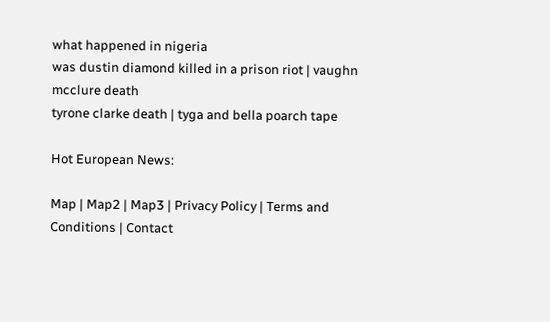what happened in nigeria
was dustin diamond killed in a prison riot | vaughn mcclure death
tyrone clarke death | tyga and bella poarch tape

Hot European News:

Map | Map2 | Map3 | Privacy Policy | Terms and Conditions | Contact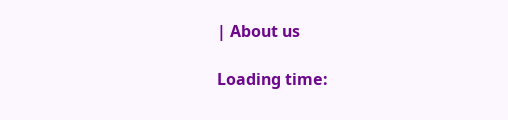| About us

Loading time: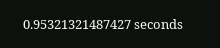0.95321321487427 seconds